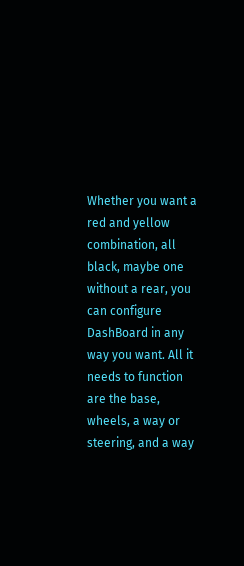Whether you want a red and yellow combination, all black, maybe one without a rear, you can configure DashBoard in any way you want. All it needs to function are the base, wheels, a way or steering, and a way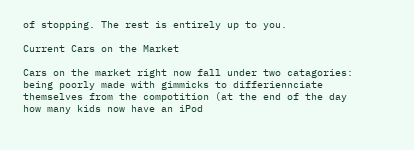of stopping. The rest is entirely up to you.

Current Cars on the Market

Cars on the market right now fall under two catagories: being poorly made with gimmicks to differiennciate themselves from the compotition (at the end of the day how many kids now have an iPod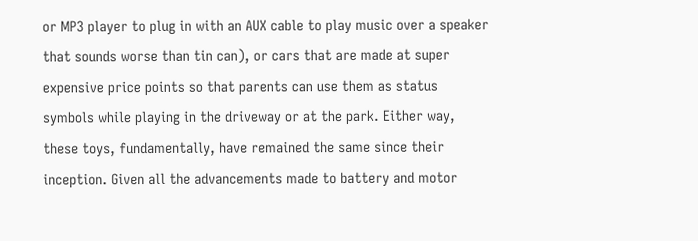or MP3 player to plug in with an AUX cable to play music over a speaker that sounds worse than tin can), or cars that are made at super expensive price points so that parents can use them as status symbols while playing in the driveway or at the park. Either way, these toys, fundamentally, have remained the same since their inception. Given all the advancements made to battery and motor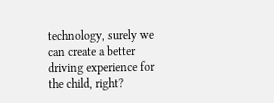technology, surely we can create a better driving experience for the child, right?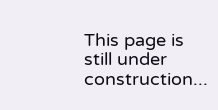This page is still under construction...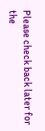Please check back later for the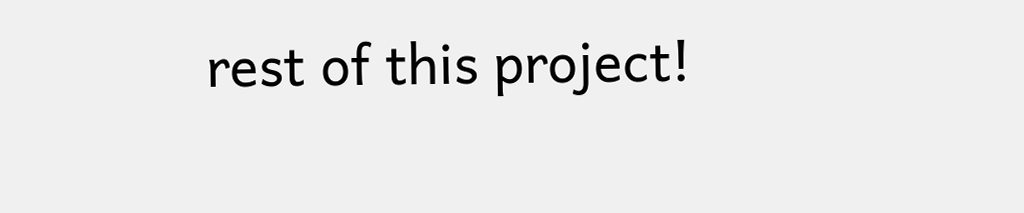rest of this project!